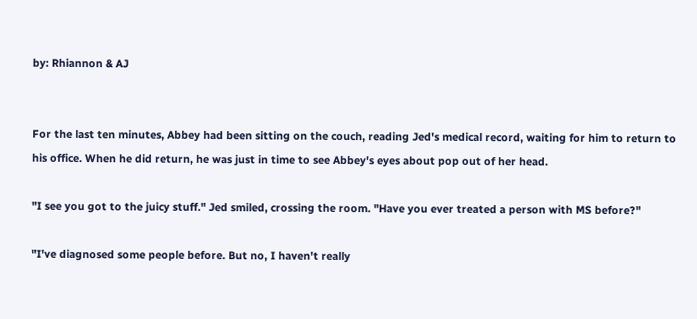by: Rhiannon & AJ


For the last ten minutes, Abbey had been sitting on the couch, reading Jed's medical record, waiting for him to return to his office. When he did return, he was just in time to see Abbey's eyes about pop out of her head.

"I see you got to the juicy stuff." Jed smiled, crossing the room. "Have you ever treated a person with MS before?"

"I've diagnosed some people before. But no, I haven't really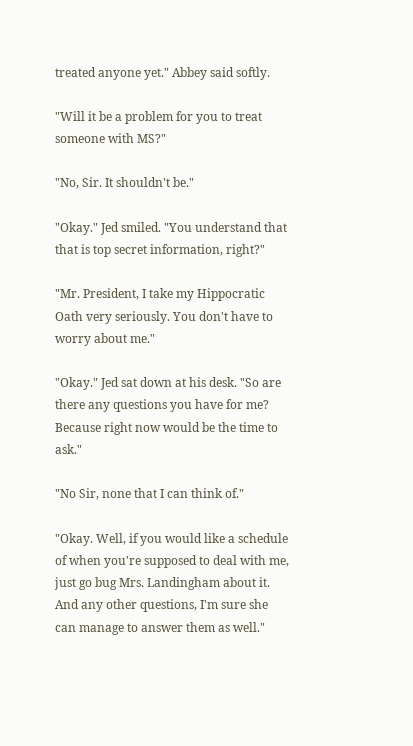treated anyone yet." Abbey said softly.

"Will it be a problem for you to treat someone with MS?"

"No, Sir. It shouldn't be."

"Okay." Jed smiled. "You understand that that is top secret information, right?"

"Mr. President, I take my Hippocratic Oath very seriously. You don't have to worry about me."

"Okay." Jed sat down at his desk. "So are there any questions you have for me? Because right now would be the time to ask."

"No Sir, none that I can think of."

"Okay. Well, if you would like a schedule of when you're supposed to deal with me, just go bug Mrs. Landingham about it. And any other questions, I'm sure she can manage to answer them as well."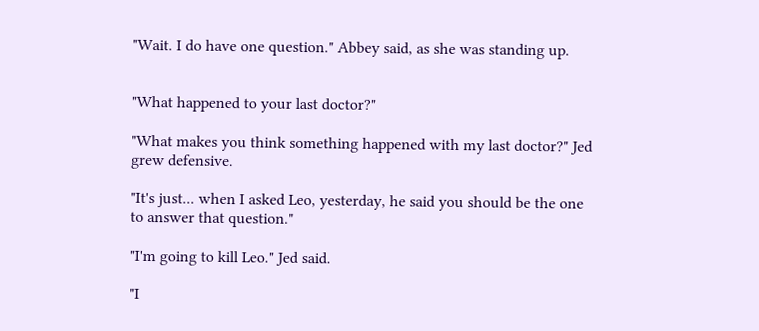"Wait. I do have one question." Abbey said, as she was standing up.


"What happened to your last doctor?"

"What makes you think something happened with my last doctor?" Jed grew defensive.

"It's just... when I asked Leo, yesterday, he said you should be the one to answer that question."

"I'm going to kill Leo." Jed said.

"I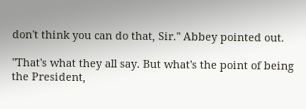don't think you can do that, Sir." Abbey pointed out.

"That's what they all say. But what's the point of being the President,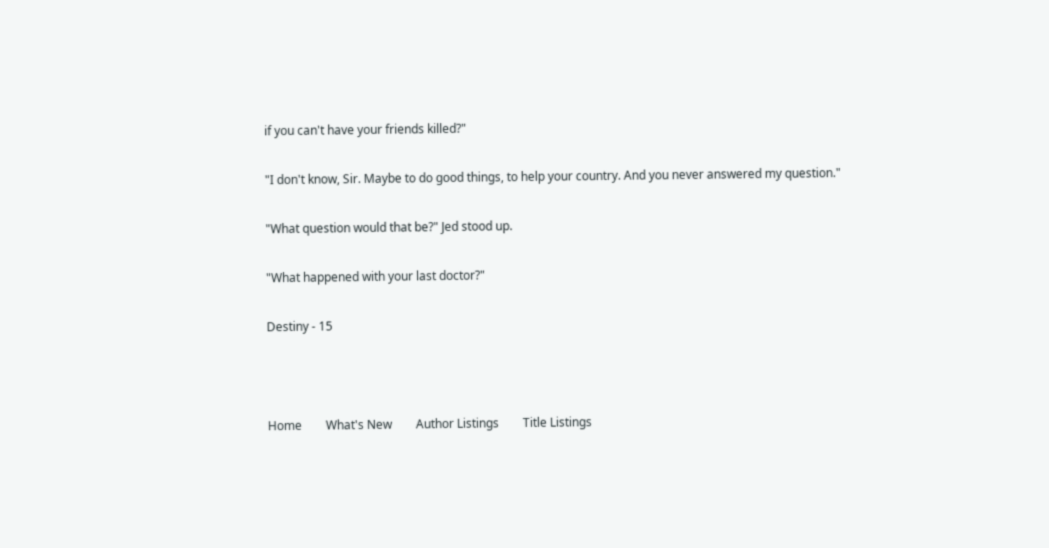if you can't have your friends killed?"

"I don't know, Sir. Maybe to do good things, to help your country. And you never answered my question."

"What question would that be?" Jed stood up.

"What happened with your last doctor?"

Destiny - 15



Home        What's New        Author Listings        Title Listings